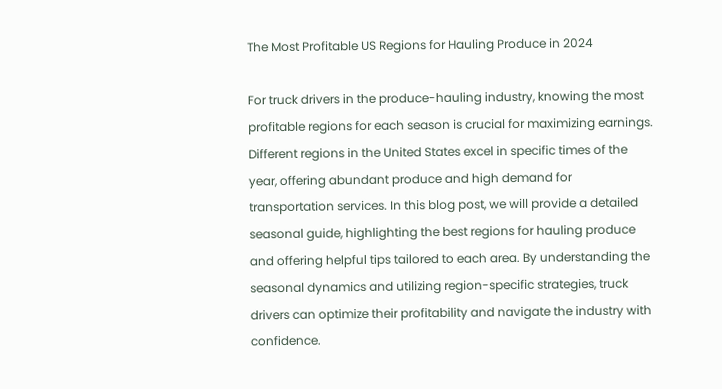The Most Profitable US Regions for Hauling Produce in 2024

For truck drivers in the produce-hauling industry, knowing the most profitable regions for each season is crucial for maximizing earnings. Different regions in the United States excel in specific times of the year, offering abundant produce and high demand for transportation services. In this blog post, we will provide a detailed seasonal guide, highlighting the best regions for hauling produce and offering helpful tips tailored to each area. By understanding the seasonal dynamics and utilizing region-specific strategies, truck drivers can optimize their profitability and navigate the industry with confidence.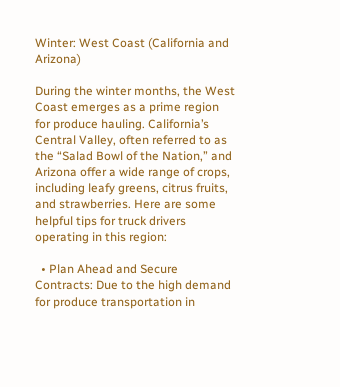Winter: West Coast (California and Arizona)

During the winter months, the West Coast emerges as a prime region for produce hauling. California’s Central Valley, often referred to as the “Salad Bowl of the Nation,” and Arizona offer a wide range of crops, including leafy greens, citrus fruits, and strawberries. Here are some helpful tips for truck drivers operating in this region:

  • Plan Ahead and Secure Contracts: Due to the high demand for produce transportation in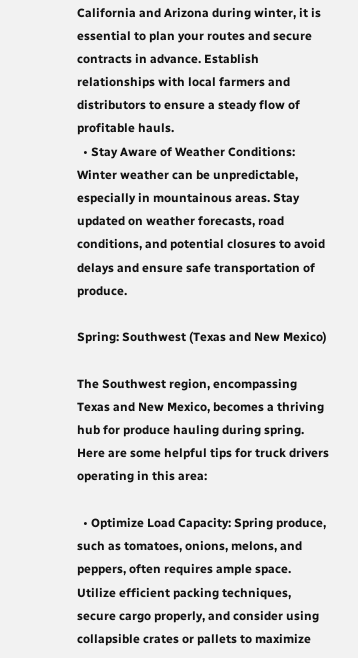California and Arizona during winter, it is essential to plan your routes and secure contracts in advance. Establish relationships with local farmers and distributors to ensure a steady flow of profitable hauls.
  • Stay Aware of Weather Conditions: Winter weather can be unpredictable, especially in mountainous areas. Stay updated on weather forecasts, road conditions, and potential closures to avoid delays and ensure safe transportation of produce.

Spring: Southwest (Texas and New Mexico)

The Southwest region, encompassing Texas and New Mexico, becomes a thriving hub for produce hauling during spring. Here are some helpful tips for truck drivers operating in this area:

  • Optimize Load Capacity: Spring produce, such as tomatoes, onions, melons, and peppers, often requires ample space. Utilize efficient packing techniques, secure cargo properly, and consider using collapsible crates or pallets to maximize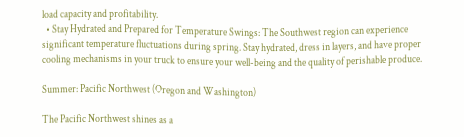load capacity and profitability.
  • Stay Hydrated and Prepared for Temperature Swings: The Southwest region can experience significant temperature fluctuations during spring. Stay hydrated, dress in layers, and have proper cooling mechanisms in your truck to ensure your well-being and the quality of perishable produce.

Summer: Pacific Northwest (Oregon and Washington)

The Pacific Northwest shines as a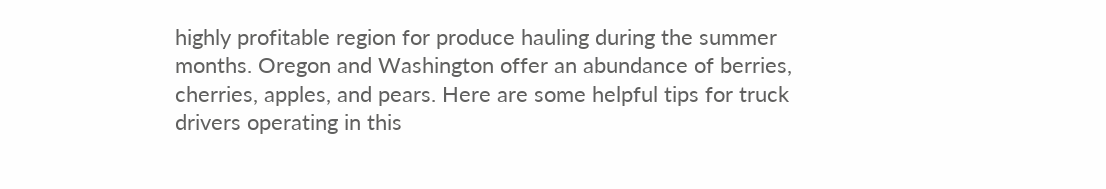highly profitable region for produce hauling during the summer months. Oregon and Washington offer an abundance of berries, cherries, apples, and pears. Here are some helpful tips for truck drivers operating in this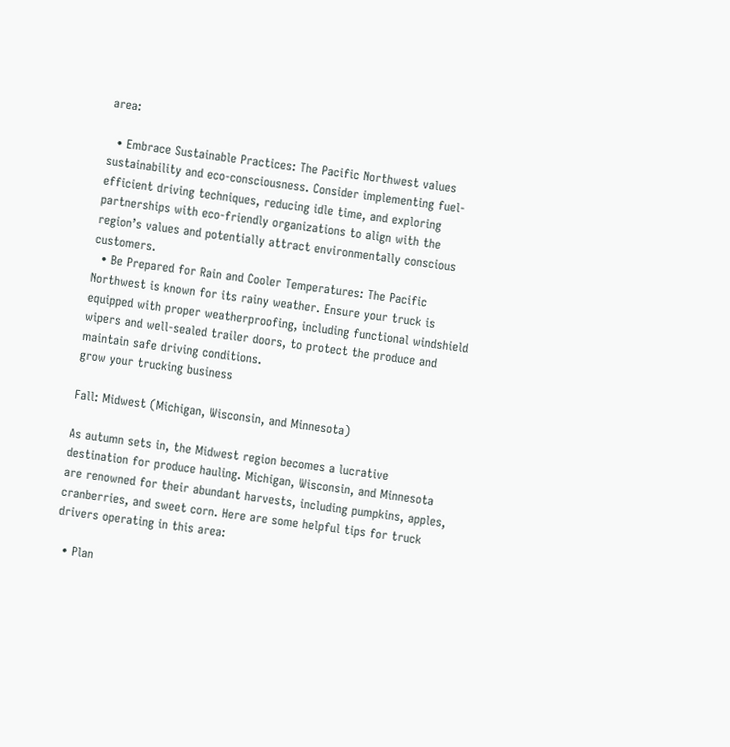area:

  • Embrace Sustainable Practices: The Pacific Northwest values sustainability and eco-consciousness. Consider implementing fuel-efficient driving techniques, reducing idle time, and exploring partnerships with eco-friendly organizations to align with the region’s values and potentially attract environmentally conscious customers.
  • Be Prepared for Rain and Cooler Temperatures: The Pacific Northwest is known for its rainy weather. Ensure your truck is equipped with proper weatherproofing, including functional windshield wipers and well-sealed trailer doors, to protect the produce and maintain safe driving conditions.
grow your trucking business

Fall: Midwest (Michigan, Wisconsin, and Minnesota)

As autumn sets in, the Midwest region becomes a lucrative destination for produce hauling. Michigan, Wisconsin, and Minnesota are renowned for their abundant harvests, including pumpkins, apples, cranberries, and sweet corn. Here are some helpful tips for truck drivers operating in this area:

  • Plan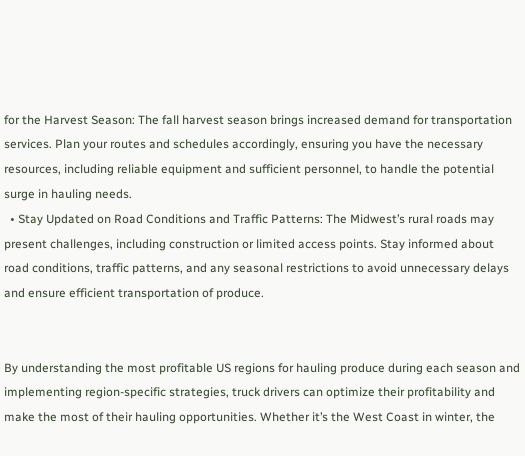for the Harvest Season: The fall harvest season brings increased demand for transportation services. Plan your routes and schedules accordingly, ensuring you have the necessary resources, including reliable equipment and sufficient personnel, to handle the potential surge in hauling needs.
  • Stay Updated on Road Conditions and Traffic Patterns: The Midwest’s rural roads may present challenges, including construction or limited access points. Stay informed about road conditions, traffic patterns, and any seasonal restrictions to avoid unnecessary delays and ensure efficient transportation of produce.


By understanding the most profitable US regions for hauling produce during each season and implementing region-specific strategies, truck drivers can optimize their profitability and make the most of their hauling opportunities. Whether it’s the West Coast in winter, the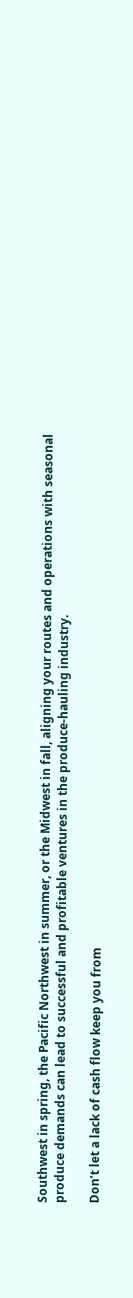Southwest in spring, the Pacific Northwest in summer, or the Midwest in fall, aligning your routes and operations with seasonal produce demands can lead to successful and profitable ventures in the produce-hauling industry.

Don’t let a lack of cash flow keep you from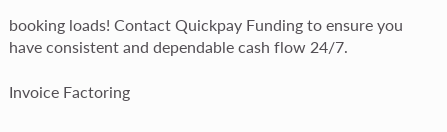booking loads! Contact Quickpay Funding to ensure you have consistent and dependable cash flow 24/7.

Invoice Factoring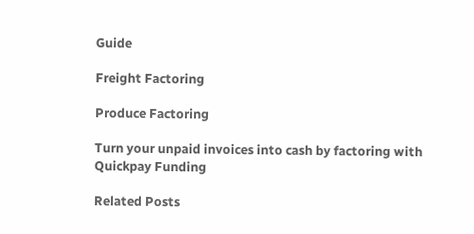Guide

Freight Factoring

Produce Factoring

Turn your unpaid invoices into cash by factoring with Quickpay Funding

Related Posts